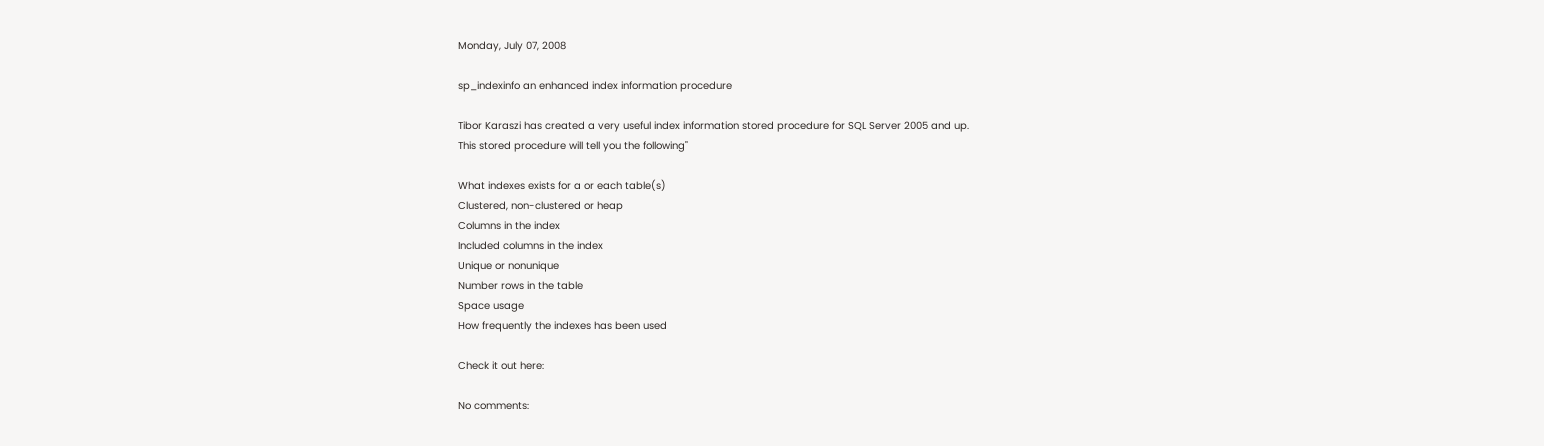Monday, July 07, 2008

sp_indexinfo an enhanced index information procedure

Tibor Karaszi has created a very useful index information stored procedure for SQL Server 2005 and up.
This stored procedure will tell you the following"

What indexes exists for a or each table(s)
Clustered, non-clustered or heap
Columns in the index
Included columns in the index
Unique or nonunique
Number rows in the table
Space usage
How frequently the indexes has been used

Check it out here:

No comments: